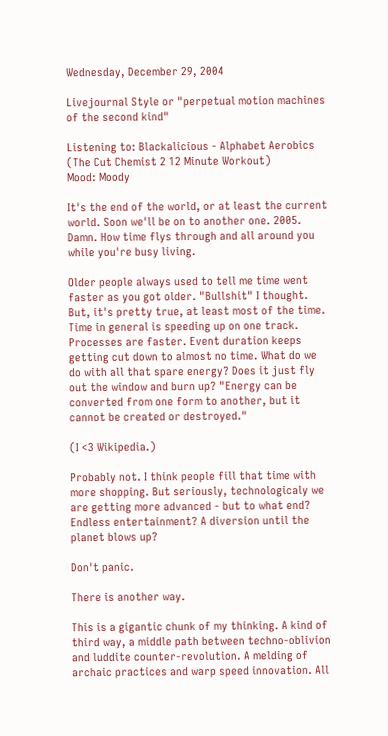Wednesday, December 29, 2004

Livejournal Style or "perpetual motion machines of the second kind"

Listening to: Blackalicious - Alphabet Aerobics (The Cut Chemist 2 12 Minute Workout)
Mood: Moody

It's the end of the world, or at least the current world. Soon we'll be on to another one. 2005. Damn. How time flys through and all around you while you're busy living.

Older people always used to tell me time went faster as you got older. "Bullshit" I thought. But, it's pretty true, at least most of the time. Time in general is speeding up on one track. Processes are faster. Event duration keeps getting cut down to almost no time. What do we do with all that spare energy? Does it just fly out the window and burn up? "Energy can be converted from one form to another, but it cannot be created or destroyed."

(I <3 Wikipedia.)

Probably not. I think people fill that time with more shopping. But seriously, technologicaly we are getting more advanced - but to what end? Endless entertainment? A diversion until the planet blows up?

Don't panic.

There is another way.

This is a gigantic chunk of my thinking. A kind of third way, a middle path between techno-oblivion and luddite counter-revolution. A melding of archaic practices and warp speed innovation. All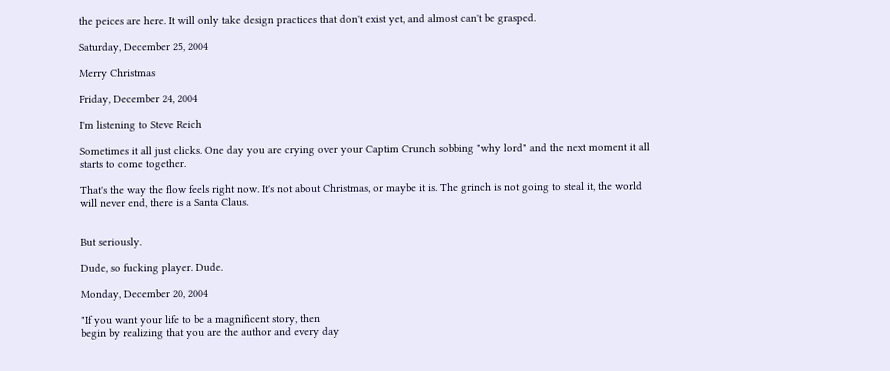the peices are here. It will only take design practices that don't exist yet, and almost can't be grasped.

Saturday, December 25, 2004

Merry Christmas

Friday, December 24, 2004

I'm listening to Steve Reich

Sometimes it all just clicks. One day you are crying over your Captim Crunch sobbing "why lord" and the next moment it all starts to come together.

That's the way the flow feels right now. It's not about Christmas, or maybe it is. The grinch is not going to steal it, the world will never end, there is a Santa Claus.


But seriously.

Dude, so fucking player. Dude.

Monday, December 20, 2004

"If you want your life to be a magnificent story, then
begin by realizing that you are the author and every day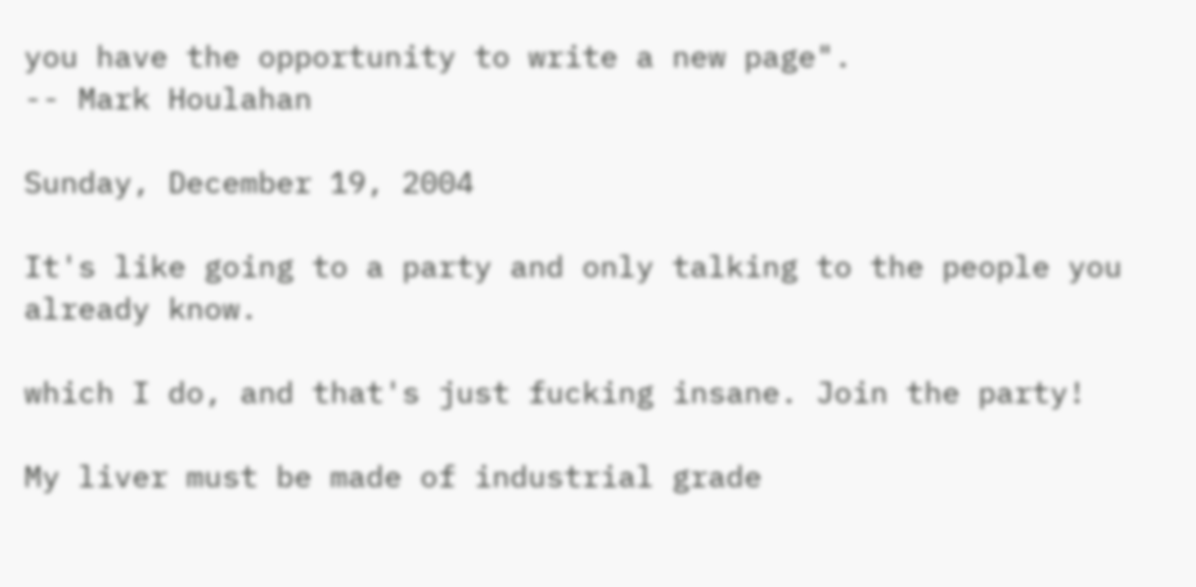you have the opportunity to write a new page".
-- Mark Houlahan

Sunday, December 19, 2004

It's like going to a party and only talking to the people you already know.

which I do, and that's just fucking insane. Join the party!

My liver must be made of industrial grade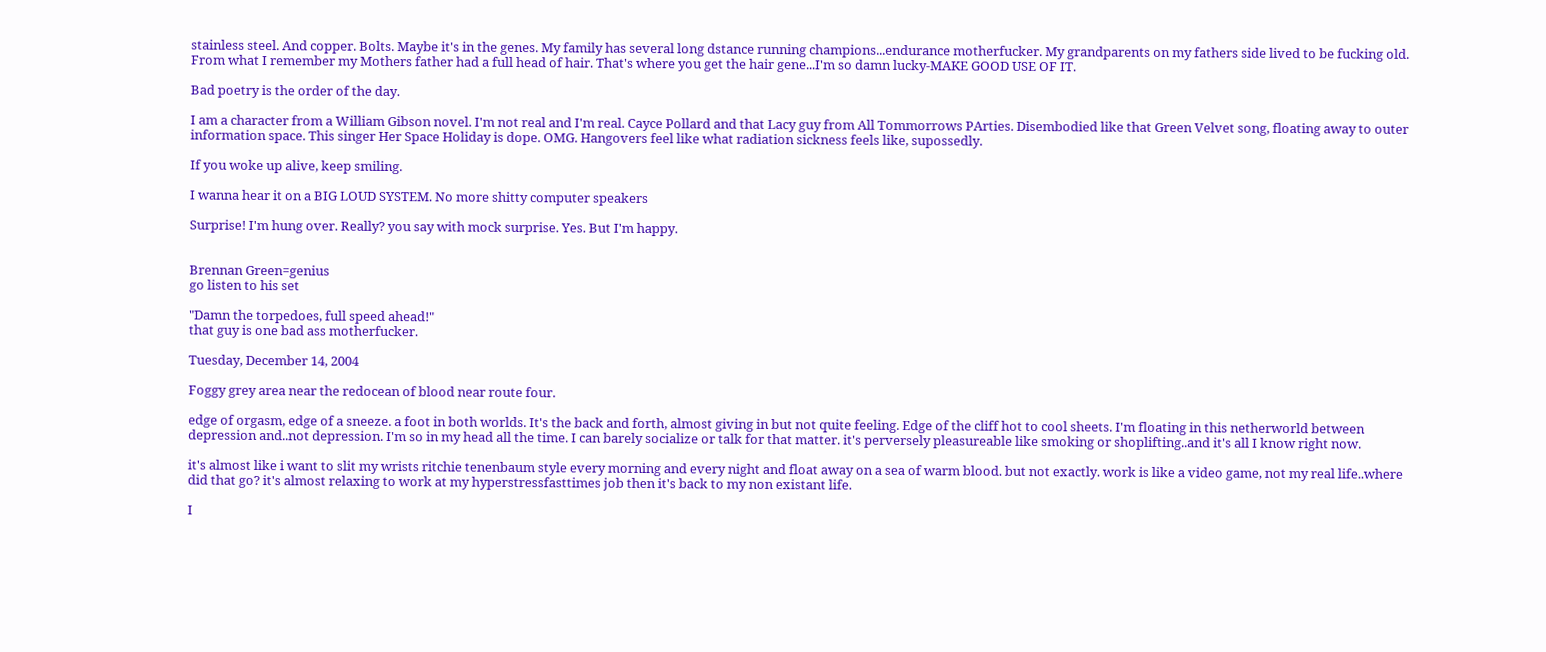stainless steel. And copper. Bolts. Maybe it's in the genes. My family has several long dstance running champions...endurance motherfucker. My grandparents on my fathers side lived to be fucking old. From what I remember my Mothers father had a full head of hair. That's where you get the hair gene...I'm so damn lucky-MAKE GOOD USE OF IT.

Bad poetry is the order of the day.

I am a character from a William Gibson novel. I'm not real and I'm real. Cayce Pollard and that Lacy guy from All Tommorrows PArties. Disembodied like that Green Velvet song, floating away to outer information space. This singer Her Space Holiday is dope. OMG. Hangovers feel like what radiation sickness feels like, supossedly.

If you woke up alive, keep smiling.

I wanna hear it on a BIG LOUD SYSTEM. No more shitty computer speakers

Surprise! I'm hung over. Really? you say with mock surprise. Yes. But I'm happy.


Brennan Green=genius
go listen to his set

"Damn the torpedoes, full speed ahead!"
that guy is one bad ass motherfucker.

Tuesday, December 14, 2004

Foggy grey area near the redocean of blood near route four.

edge of orgasm, edge of a sneeze. a foot in both worlds. It's the back and forth, almost giving in but not quite feeling. Edge of the cliff hot to cool sheets. I'm floating in this netherworld between depression and..not depression. I'm so in my head all the time. I can barely socialize or talk for that matter. it's perversely pleasureable like smoking or shoplifting..and it's all I know right now.

it's almost like i want to slit my wrists ritchie tenenbaum style every morning and every night and float away on a sea of warm blood. but not exactly. work is like a video game, not my real life..where did that go? it's almost relaxing to work at my hyperstressfasttimes job then it's back to my non existant life.

I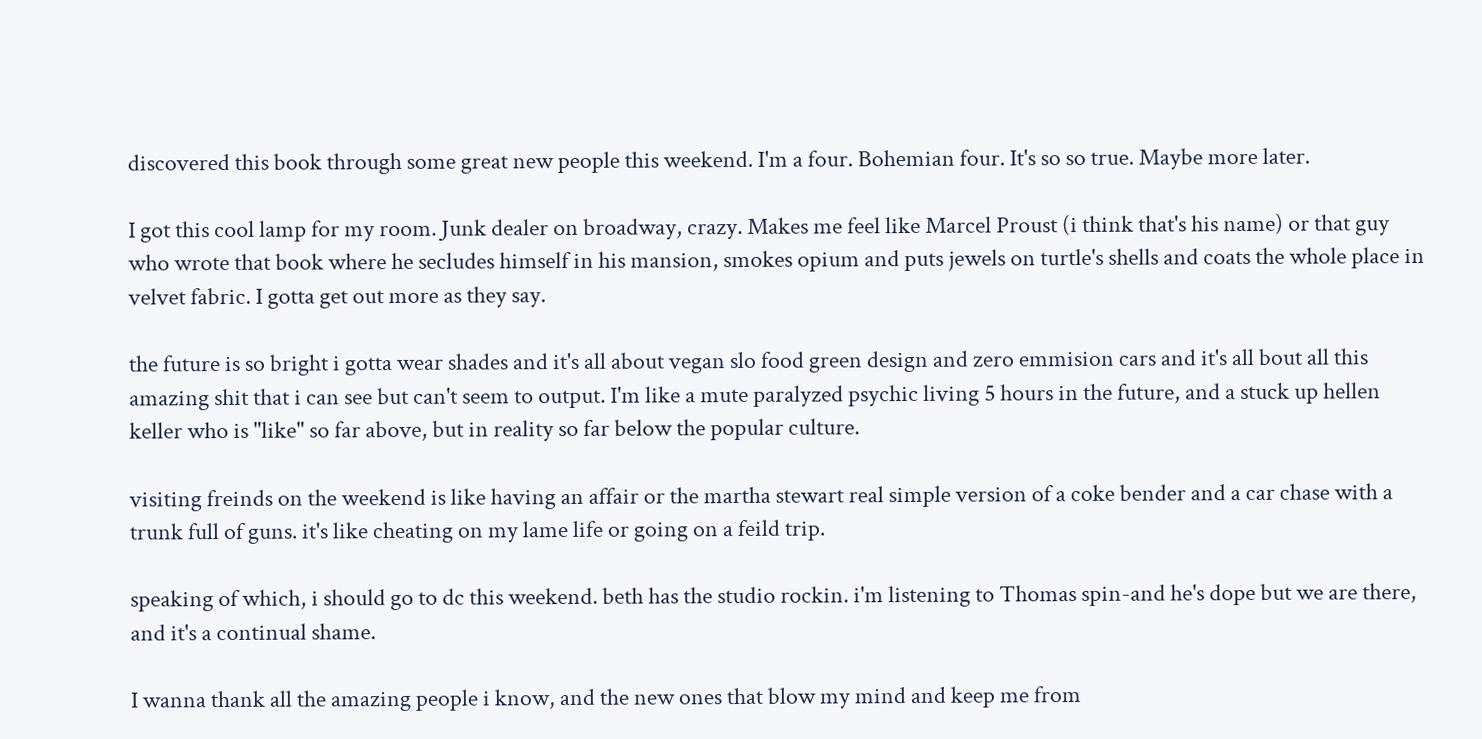discovered this book through some great new people this weekend. I'm a four. Bohemian four. It's so so true. Maybe more later.

I got this cool lamp for my room. Junk dealer on broadway, crazy. Makes me feel like Marcel Proust (i think that's his name) or that guy who wrote that book where he secludes himself in his mansion, smokes opium and puts jewels on turtle's shells and coats the whole place in velvet fabric. I gotta get out more as they say.

the future is so bright i gotta wear shades and it's all about vegan slo food green design and zero emmision cars and it's all bout all this amazing shit that i can see but can't seem to output. I'm like a mute paralyzed psychic living 5 hours in the future, and a stuck up hellen keller who is "like" so far above, but in reality so far below the popular culture.

visiting freinds on the weekend is like having an affair or the martha stewart real simple version of a coke bender and a car chase with a trunk full of guns. it's like cheating on my lame life or going on a feild trip.

speaking of which, i should go to dc this weekend. beth has the studio rockin. i'm listening to Thomas spin-and he's dope but we are there, and it's a continual shame.

I wanna thank all the amazing people i know, and the new ones that blow my mind and keep me from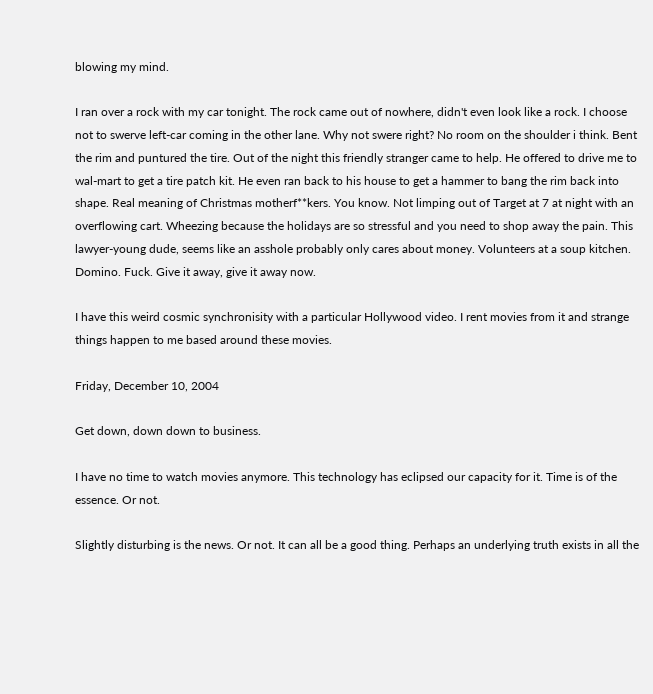blowing my mind.

I ran over a rock with my car tonight. The rock came out of nowhere, didn't even look like a rock. I choose not to swerve left-car coming in the other lane. Why not swere right? No room on the shoulder i think. Bent the rim and puntured the tire. Out of the night this friendly stranger came to help. He offered to drive me to wal-mart to get a tire patch kit. He even ran back to his house to get a hammer to bang the rim back into shape. Real meaning of Christmas motherf**kers. You know. Not limping out of Target at 7 at night with an overflowing cart. Wheezing because the holidays are so stressful and you need to shop away the pain. This lawyer-young dude, seems like an asshole probably only cares about money. Volunteers at a soup kitchen. Domino. Fuck. Give it away, give it away now.

I have this weird cosmic synchronisity with a particular Hollywood video. I rent movies from it and strange things happen to me based around these movies.

Friday, December 10, 2004

Get down, down down to business.

I have no time to watch movies anymore. This technology has eclipsed our capacity for it. Time is of the essence. Or not.

Slightly disturbing is the news. Or not. It can all be a good thing. Perhaps an underlying truth exists in all the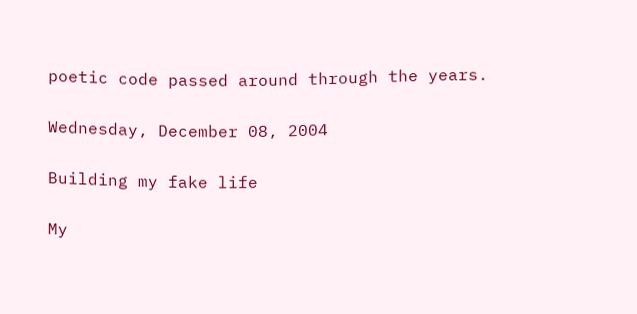poetic code passed around through the years.

Wednesday, December 08, 2004

Building my fake life

My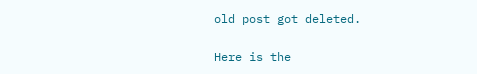old post got deleted.

Here is the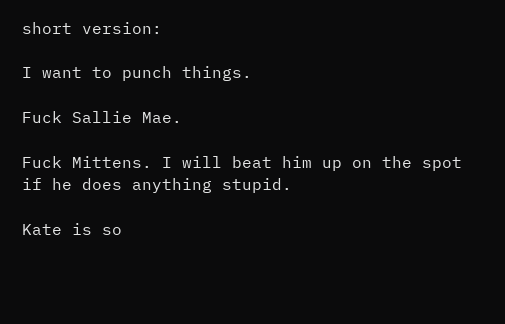short version:

I want to punch things.

Fuck Sallie Mae.

Fuck Mittens. I will beat him up on the spot if he does anything stupid.

Kate is so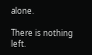alone.

There is nothing left.